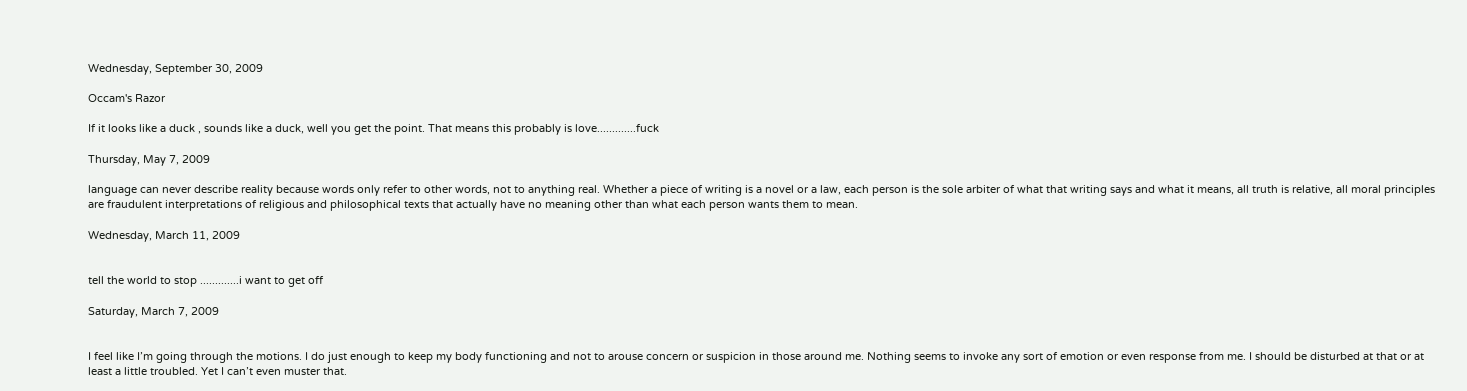Wednesday, September 30, 2009

Occam's Razor

If it looks like a duck , sounds like a duck, well you get the point. That means this probably is love.............fuck

Thursday, May 7, 2009

language can never describe reality because words only refer to other words, not to anything real. Whether a piece of writing is a novel or a law, each person is the sole arbiter of what that writing says and what it means, all truth is relative, all moral principles are fraudulent interpretations of religious and philosophical texts that actually have no meaning other than what each person wants them to mean.

Wednesday, March 11, 2009


tell the world to stop .............i want to get off

Saturday, March 7, 2009


I feel like I’m going through the motions. I do just enough to keep my body functioning and not to arouse concern or suspicion in those around me. Nothing seems to invoke any sort of emotion or even response from me. I should be disturbed at that or at least a little troubled. Yet I can’t even muster that.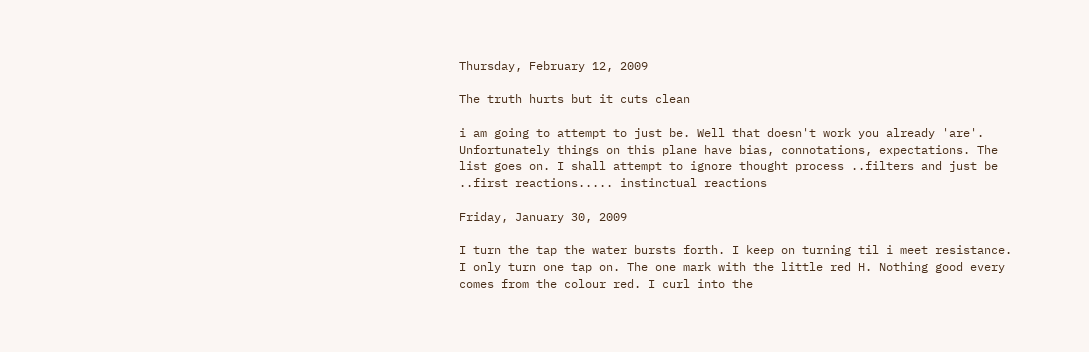Thursday, February 12, 2009

The truth hurts but it cuts clean

i am going to attempt to just be. Well that doesn't work you already 'are'. Unfortunately things on this plane have bias, connotations, expectations. The list goes on. I shall attempt to ignore thought process ..filters and just be ..first reactions..... instinctual reactions

Friday, January 30, 2009

I turn the tap the water bursts forth. I keep on turning til i meet resistance. I only turn one tap on. The one mark with the little red H. Nothing good every comes from the colour red. I curl into the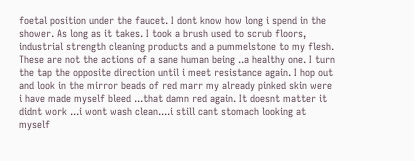foetal position under the faucet. I dont know how long i spend in the shower. As long as it takes. I took a brush used to scrub floors, industrial strength cleaning products and a pummelstone to my flesh. These are not the actions of a sane human being ..a healthy one. I turn the tap the opposite direction until i meet resistance again. I hop out and look in the mirror beads of red marr my already pinked skin were i have made myself bleed ...that damn red again. It doesnt matter it didnt work ...i wont wash clean....i still cant stomach looking at myself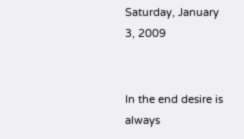Saturday, January 3, 2009


In the end desire is always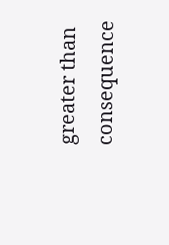greater than consequence